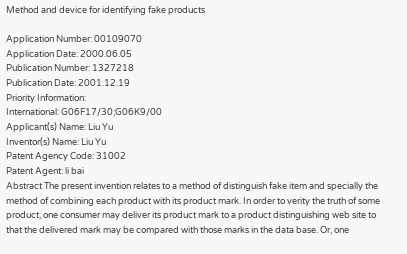Method and device for identifying fake products

Application Number: 00109070
Application Date: 2000.06.05
Publication Number: 1327218
Publication Date: 2001.12.19
Priority Information:
International: G06F17/30;G06K9/00
Applicant(s) Name: Liu Yu
Inventor(s) Name: Liu Yu
Patent Agency Code: 31002
Patent Agent: li bai
Abstract The present invention relates to a method of distinguish fake item and specially the method of combining each product with its product mark. In order to verity the truth of some product, one consumer may deliver its product mark to a product distinguishing web site to that the delivered mark may be compared with those marks in the data base. Or, one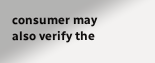consumer may also verify the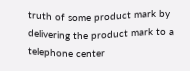truth of some product mark by delivering the product mark to a telephone center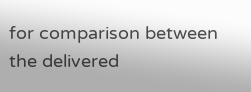for comparison between the delivered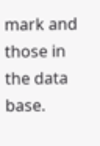mark and those in the data base.